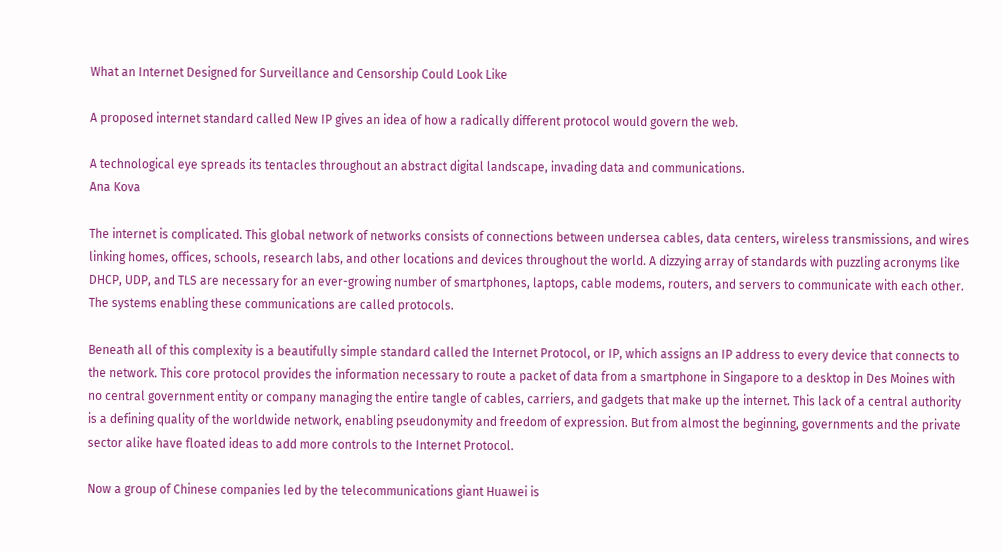What an Internet Designed for Surveillance and Censorship Could Look Like

A proposed internet standard called New IP gives an idea of how a radically different protocol would govern the web.

A technological eye spreads its tentacles throughout an abstract digital landscape, invading data and communications.
Ana Kova

The internet is complicated. This global network of networks consists of connections between undersea cables, data centers, wireless transmissions, and wires linking homes, offices, schools, research labs, and other locations and devices throughout the world. A dizzying array of standards with puzzling acronyms like DHCP, UDP, and TLS are necessary for an ever-growing number of smartphones, laptops, cable modems, routers, and servers to communicate with each other. The systems enabling these communications are called protocols.

Beneath all of this complexity is a beautifully simple standard called the Internet Protocol, or IP, which assigns an IP address to every device that connects to the network. This core protocol provides the information necessary to route a packet of data from a smartphone in Singapore to a desktop in Des Moines with no central government entity or company managing the entire tangle of cables, carriers, and gadgets that make up the internet. This lack of a central authority is a defining quality of the worldwide network, enabling pseudonymity and freedom of expression. But from almost the beginning, governments and the private sector alike have floated ideas to add more controls to the Internet Protocol.

Now a group of Chinese companies led by the telecommunications giant Huawei is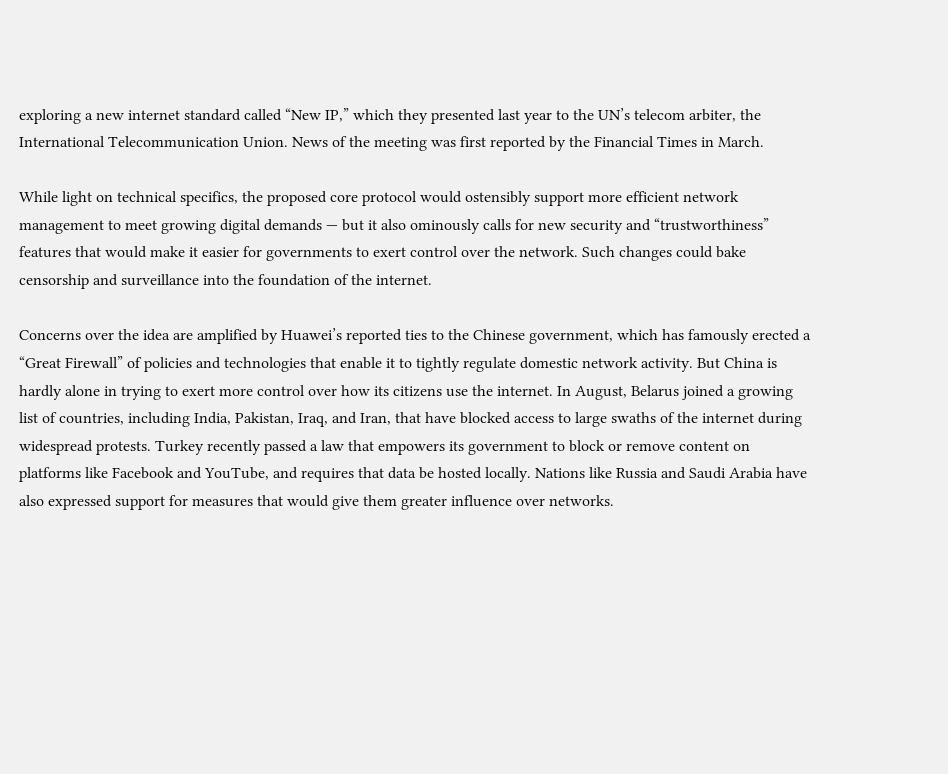exploring a new internet standard called “New IP,” which they presented last year to the UN’s telecom arbiter, the International Telecommunication Union. News of the meeting was first reported by the Financial Times in March.

While light on technical specifics, the proposed core protocol would ostensibly support more efficient network management to meet growing digital demands — but it also ominously calls for new security and “trustworthiness” features that would make it easier for governments to exert control over the network. Such changes could bake censorship and surveillance into the foundation of the internet.

Concerns over the idea are amplified by Huawei’s reported ties to the Chinese government, which has famously erected a “Great Firewall” of policies and technologies that enable it to tightly regulate domestic network activity. But China is hardly alone in trying to exert more control over how its citizens use the internet. In August, Belarus joined a growing list of countries, including India, Pakistan, Iraq, and Iran, that have blocked access to large swaths of the internet during widespread protests. Turkey recently passed a law that empowers its government to block or remove content on platforms like Facebook and YouTube, and requires that data be hosted locally. Nations like Russia and Saudi Arabia have also expressed support for measures that would give them greater influence over networks.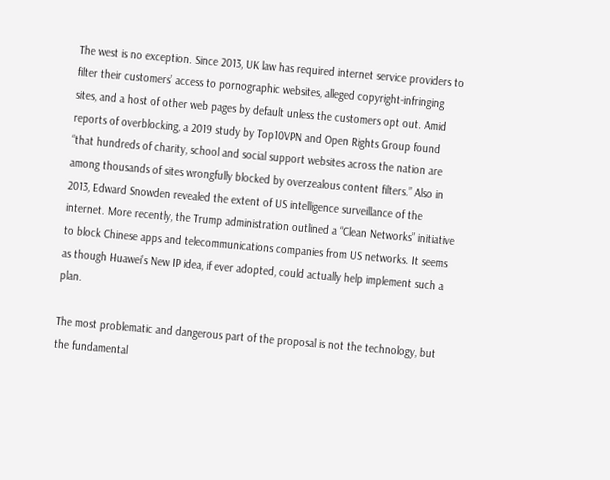The west is no exception. Since 2013, UK law has required internet service providers to filter their customers’ access to pornographic websites, alleged copyright-infringing sites, and a host of other web pages by default unless the customers opt out. Amid reports of overblocking, a 2019 study by Top10VPN and Open Rights Group found “that hundreds of charity, school and social support websites across the nation are among thousands of sites wrongfully blocked by overzealous content filters.” Also in 2013, Edward Snowden revealed the extent of US intelligence surveillance of the internet. More recently, the Trump administration outlined a “Clean Networks” initiative to block Chinese apps and telecommunications companies from US networks. It seems as though Huawei’s New IP idea, if ever adopted, could actually help implement such a plan.

The most problematic and dangerous part of the proposal is not the technology, but the fundamental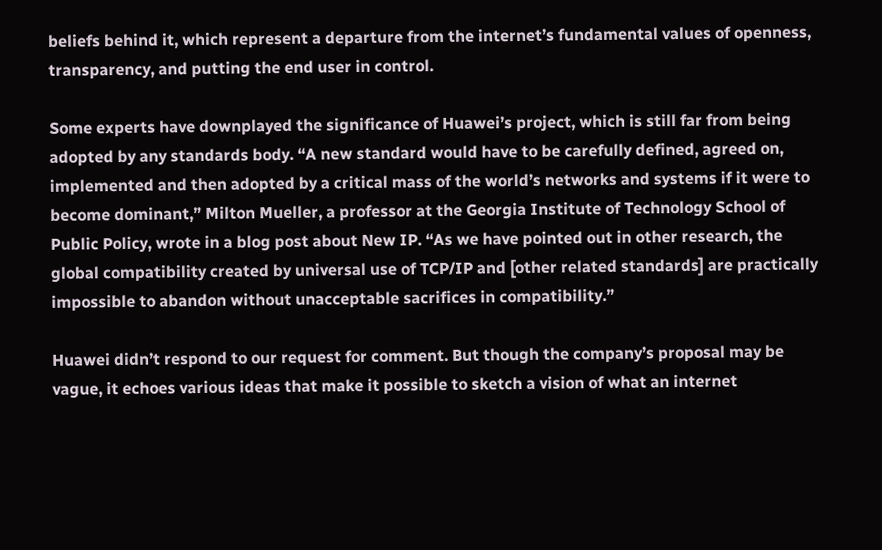beliefs behind it, which represent a departure from the internet’s fundamental values of openness, transparency, and putting the end user in control.

Some experts have downplayed the significance of Huawei’s project, which is still far from being adopted by any standards body. “A new standard would have to be carefully defined, agreed on, implemented and then adopted by a critical mass of the world’s networks and systems if it were to become dominant,” Milton Mueller, a professor at the Georgia Institute of Technology School of Public Policy, wrote in a blog post about New IP. “As we have pointed out in other research, the global compatibility created by universal use of TCP/IP and [other related standards] are practically impossible to abandon without unacceptable sacrifices in compatibility.”

Huawei didn’t respond to our request for comment. But though the company’s proposal may be vague, it echoes various ideas that make it possible to sketch a vision of what an internet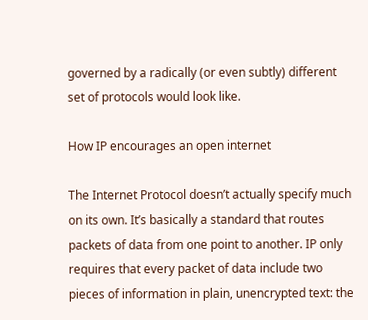governed by a radically (or even subtly) different set of protocols would look like.

How IP encourages an open internet

The Internet Protocol doesn’t actually specify much on its own. It’s basically a standard that routes packets of data from one point to another. IP only requires that every packet of data include two pieces of information in plain, unencrypted text: the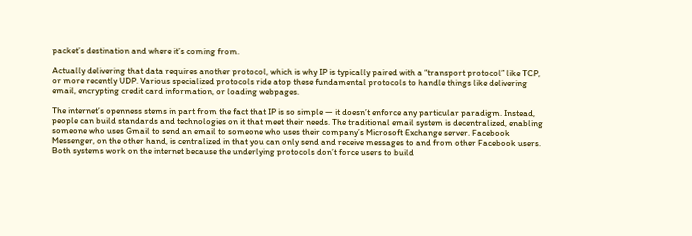packet’s destination and where it’s coming from.

Actually delivering that data requires another protocol, which is why IP is typically paired with a “transport protocol” like TCP, or more recently UDP. Various specialized protocols ride atop these fundamental protocols to handle things like delivering email, encrypting credit card information, or loading webpages.

The internet’s openness stems in part from the fact that IP is so simple — it doesn’t enforce any particular paradigm. Instead, people can build standards and technologies on it that meet their needs. The traditional email system is decentralized, enabling someone who uses Gmail to send an email to someone who uses their company’s Microsoft Exchange server. Facebook Messenger, on the other hand, is centralized in that you can only send and receive messages to and from other Facebook users. Both systems work on the internet because the underlying protocols don’t force users to build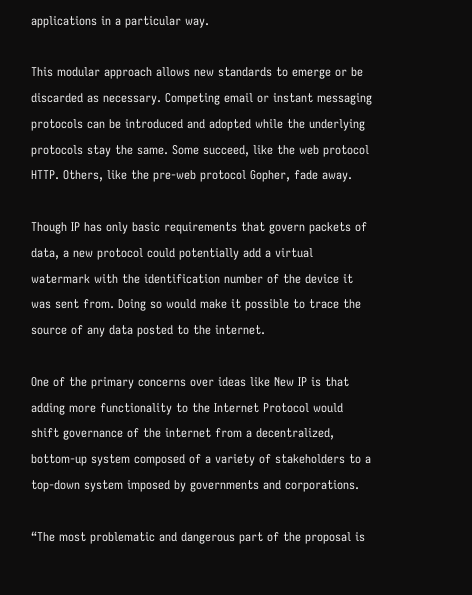applications in a particular way.

This modular approach allows new standards to emerge or be discarded as necessary. Competing email or instant messaging protocols can be introduced and adopted while the underlying protocols stay the same. Some succeed, like the web protocol HTTP. Others, like the pre-web protocol Gopher, fade away.

Though IP has only basic requirements that govern packets of data, a new protocol could potentially add a virtual watermark with the identification number of the device it was sent from. Doing so would make it possible to trace the source of any data posted to the internet.

One of the primary concerns over ideas like New IP is that adding more functionality to the Internet Protocol would shift governance of the internet from a decentralized, bottom-up system composed of a variety of stakeholders to a top-down system imposed by governments and corporations.

“The most problematic and dangerous part of the proposal is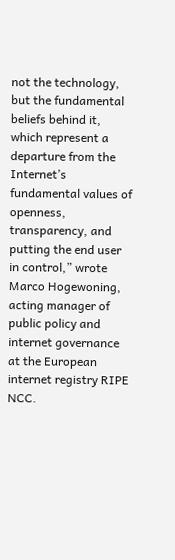not the technology, but the fundamental beliefs behind it, which represent a departure from the Internet’s fundamental values of openness, transparency, and putting the end user in control,” wrote Marco Hogewoning, acting manager of public policy and internet governance at the European internet registry RIPE NCC.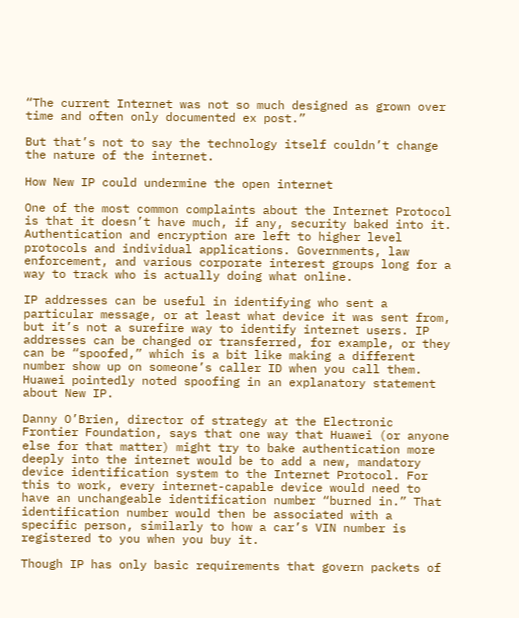“The current Internet was not so much designed as grown over time and often only documented ex post.”

But that’s not to say the technology itself couldn’t change the nature of the internet.

How New IP could undermine the open internet

One of the most common complaints about the Internet Protocol is that it doesn’t have much, if any, security baked into it. Authentication and encryption are left to higher level protocols and individual applications. Governments, law enforcement, and various corporate interest groups long for a way to track who is actually doing what online.

IP addresses can be useful in identifying who sent a particular message, or at least what device it was sent from, but it’s not a surefire way to identify internet users. IP addresses can be changed or transferred, for example, or they can be “spoofed,” which is a bit like making a different number show up on someone’s caller ID when you call them. Huawei pointedly noted spoofing in an explanatory statement about New IP.

Danny O’Brien, director of strategy at the Electronic Frontier Foundation, says that one way that Huawei (or anyone else for that matter) might try to bake authentication more deeply into the internet would be to add a new, mandatory device identification system to the Internet Protocol. For this to work, every internet-capable device would need to have an unchangeable identification number “burned in.” That identification number would then be associated with a specific person, similarly to how a car’s VIN number is registered to you when you buy it.

Though IP has only basic requirements that govern packets of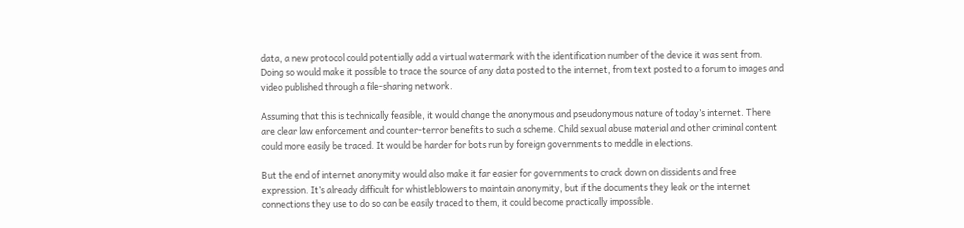data, a new protocol could potentially add a virtual watermark with the identification number of the device it was sent from. Doing so would make it possible to trace the source of any data posted to the internet, from text posted to a forum to images and video published through a file-sharing network.

Assuming that this is technically feasible, it would change the anonymous and pseudonymous nature of today’s internet. There are clear law enforcement and counter-terror benefits to such a scheme. Child sexual abuse material and other criminal content could more easily be traced. It would be harder for bots run by foreign governments to meddle in elections.

But the end of internet anonymity would also make it far easier for governments to crack down on dissidents and free expression. It’s already difficult for whistleblowers to maintain anonymity, but if the documents they leak or the internet connections they use to do so can be easily traced to them, it could become practically impossible.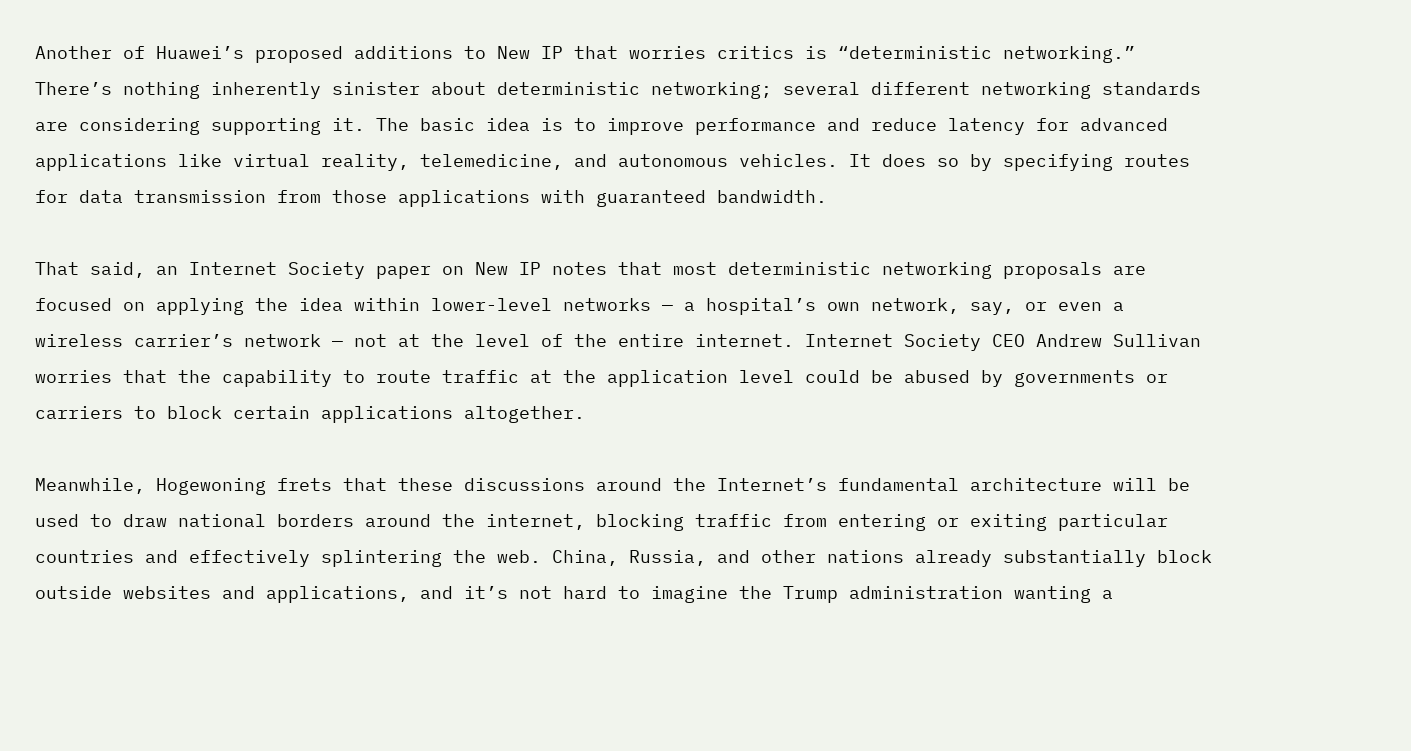Another of Huawei’s proposed additions to New IP that worries critics is “deterministic networking.” There’s nothing inherently sinister about deterministic networking; several different networking standards are considering supporting it. The basic idea is to improve performance and reduce latency for advanced applications like virtual reality, telemedicine, and autonomous vehicles. It does so by specifying routes for data transmission from those applications with guaranteed bandwidth.

That said, an Internet Society paper on New IP notes that most deterministic networking proposals are focused on applying the idea within lower-level networks — a hospital’s own network, say, or even a wireless carrier’s network — not at the level of the entire internet. Internet Society CEO Andrew Sullivan worries that the capability to route traffic at the application level could be abused by governments or carriers to block certain applications altogether.

Meanwhile, Hogewoning frets that these discussions around the Internet’s fundamental architecture will be used to draw national borders around the internet, blocking traffic from entering or exiting particular countries and effectively splintering the web. China, Russia, and other nations already substantially block outside websites and applications, and it’s not hard to imagine the Trump administration wanting a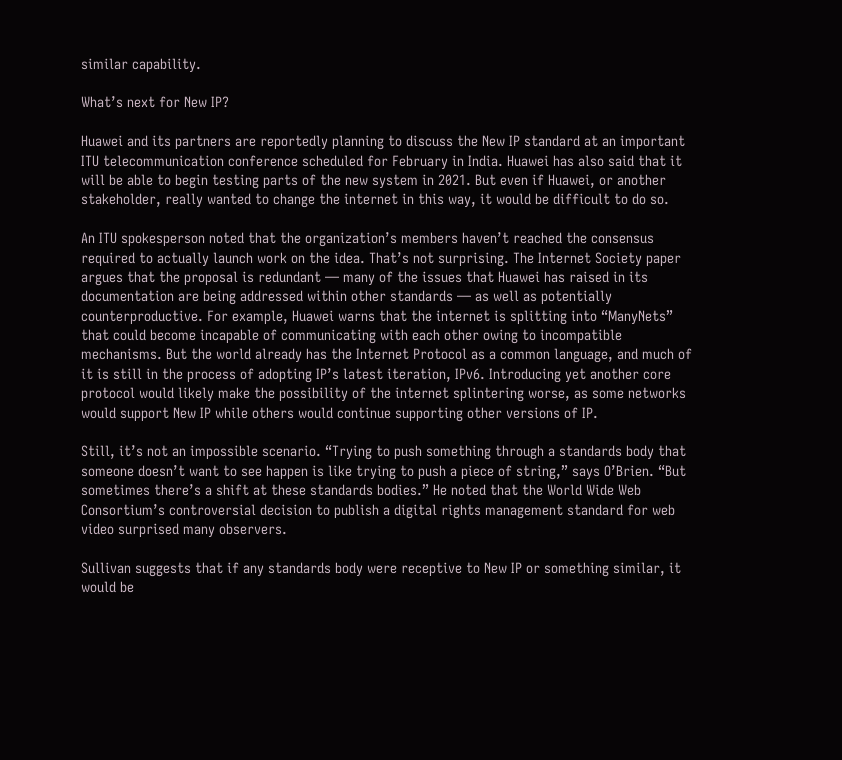similar capability.

What’s next for New IP?

Huawei and its partners are reportedly planning to discuss the New IP standard at an important ITU telecommunication conference scheduled for February in India. Huawei has also said that it will be able to begin testing parts of the new system in 2021. But even if Huawei, or another stakeholder, really wanted to change the internet in this way, it would be difficult to do so.

An ITU spokesperson noted that the organization’s members haven’t reached the consensus required to actually launch work on the idea. That’s not surprising. The Internet Society paper argues that the proposal is redundant — many of the issues that Huawei has raised in its documentation are being addressed within other standards — as well as potentially counterproductive. For example, Huawei warns that the internet is splitting into “ManyNets” that could become incapable of communicating with each other owing to incompatible mechanisms. But the world already has the Internet Protocol as a common language, and much of it is still in the process of adopting IP’s latest iteration, IPv6. Introducing yet another core protocol would likely make the possibility of the internet splintering worse, as some networks would support New IP while others would continue supporting other versions of IP.

Still, it’s not an impossible scenario. “Trying to push something through a standards body that someone doesn’t want to see happen is like trying to push a piece of string,” says O’Brien. “But sometimes there’s a shift at these standards bodies.” He noted that the World Wide Web Consortium’s controversial decision to publish a digital rights management standard for web video surprised many observers.

Sullivan suggests that if any standards body were receptive to New IP or something similar, it would be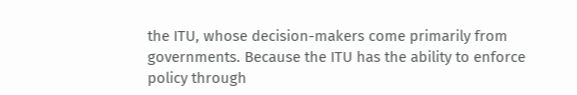the ITU, whose decision-makers come primarily from governments. Because the ITU has the ability to enforce policy through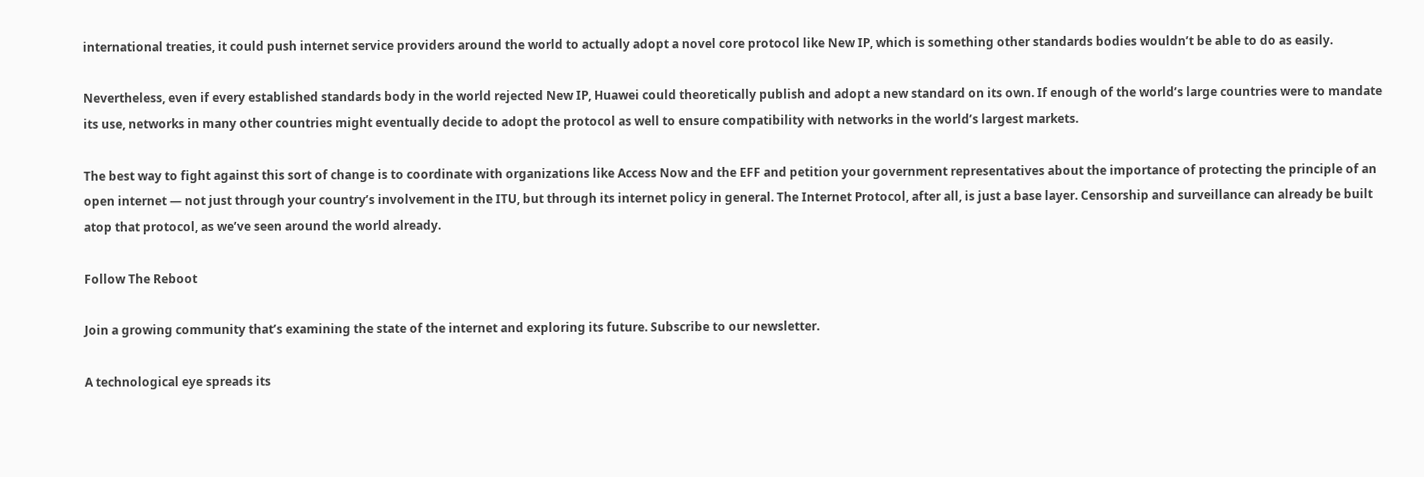international treaties, it could push internet service providers around the world to actually adopt a novel core protocol like New IP, which is something other standards bodies wouldn’t be able to do as easily.

Nevertheless, even if every established standards body in the world rejected New IP, Huawei could theoretically publish and adopt a new standard on its own. If enough of the world’s large countries were to mandate its use, networks in many other countries might eventually decide to adopt the protocol as well to ensure compatibility with networks in the world’s largest markets.

The best way to fight against this sort of change is to coordinate with organizations like Access Now and the EFF and petition your government representatives about the importance of protecting the principle of an open internet — not just through your country’s involvement in the ITU, but through its internet policy in general. The Internet Protocol, after all, is just a base layer. Censorship and surveillance can already be built atop that protocol, as we’ve seen around the world already.

Follow The Reboot

Join a growing community that’s examining the state of the internet and exploring its future. Subscribe to our newsletter.

A technological eye spreads its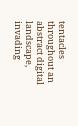tentacles throughout an abstract digital landscape, invading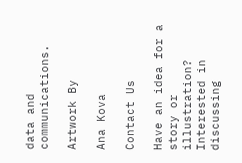data and communications.

Artwork By

Ana Kova

Contact Us

Have an idea for a story or illustration? Interested in discussing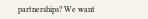partnerships? We want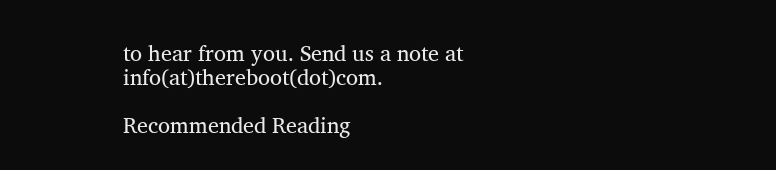to hear from you. Send us a note at info(at)thereboot(dot)com.

Recommended Reading